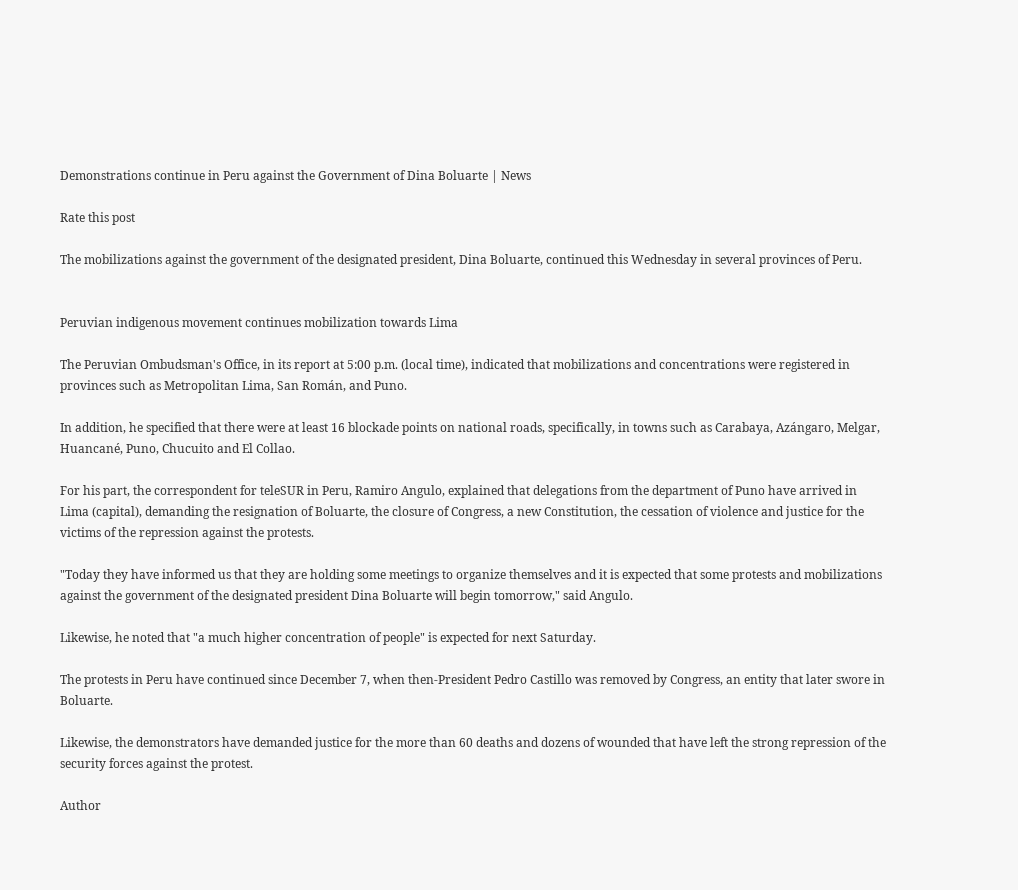Demonstrations continue in Peru against the Government of Dina Boluarte | News

Rate this post

The mobilizations against the government of the designated president, Dina Boluarte, continued this Wednesday in several provinces of Peru.


Peruvian indigenous movement continues mobilization towards Lima

The Peruvian Ombudsman's Office, in its report at 5:00 p.m. (local time), indicated that mobilizations and concentrations were registered in provinces such as Metropolitan Lima, San Román, and Puno.

In addition, he specified that there were at least 16 blockade points on national roads, specifically, in towns such as Carabaya, Azángaro, Melgar, Huancané, Puno, Chucuito and El Collao.

For his part, the correspondent for teleSUR in Peru, Ramiro Angulo, explained that delegations from the department of Puno have arrived in Lima (capital), demanding the resignation of Boluarte, the closure of Congress, a new Constitution, the cessation of violence and justice for the victims of the repression against the protests.

"Today they have informed us that they are holding some meetings to organize themselves and it is expected that some protests and mobilizations against the government of the designated president Dina Boluarte will begin tomorrow," said Angulo.

Likewise, he noted that "a much higher concentration of people" is expected for next Saturday.

The protests in Peru have continued since December 7, when then-President Pedro Castillo was removed by Congress, an entity that later swore in Boluarte.

Likewise, the demonstrators have demanded justice for the more than 60 deaths and dozens of wounded that have left the strong repression of the security forces against the protest.

Author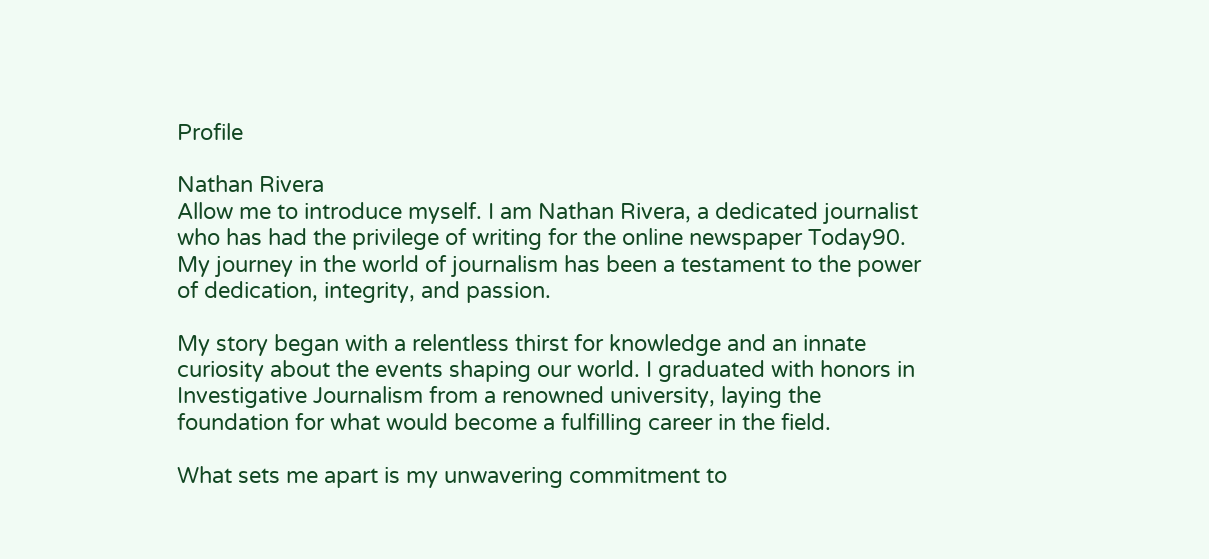Profile

Nathan Rivera
Allow me to introduce myself. I am Nathan Rivera, a dedicated journalist who has had the privilege of writing for the online newspaper Today90. My journey in the world of journalism has been a testament to the power of dedication, integrity, and passion.

My story began with a relentless thirst for knowledge and an innate curiosity about the events shaping our world. I graduated with honors in Investigative Journalism from a renowned university, laying the foundation for what would become a fulfilling career in the field.

What sets me apart is my unwavering commitment to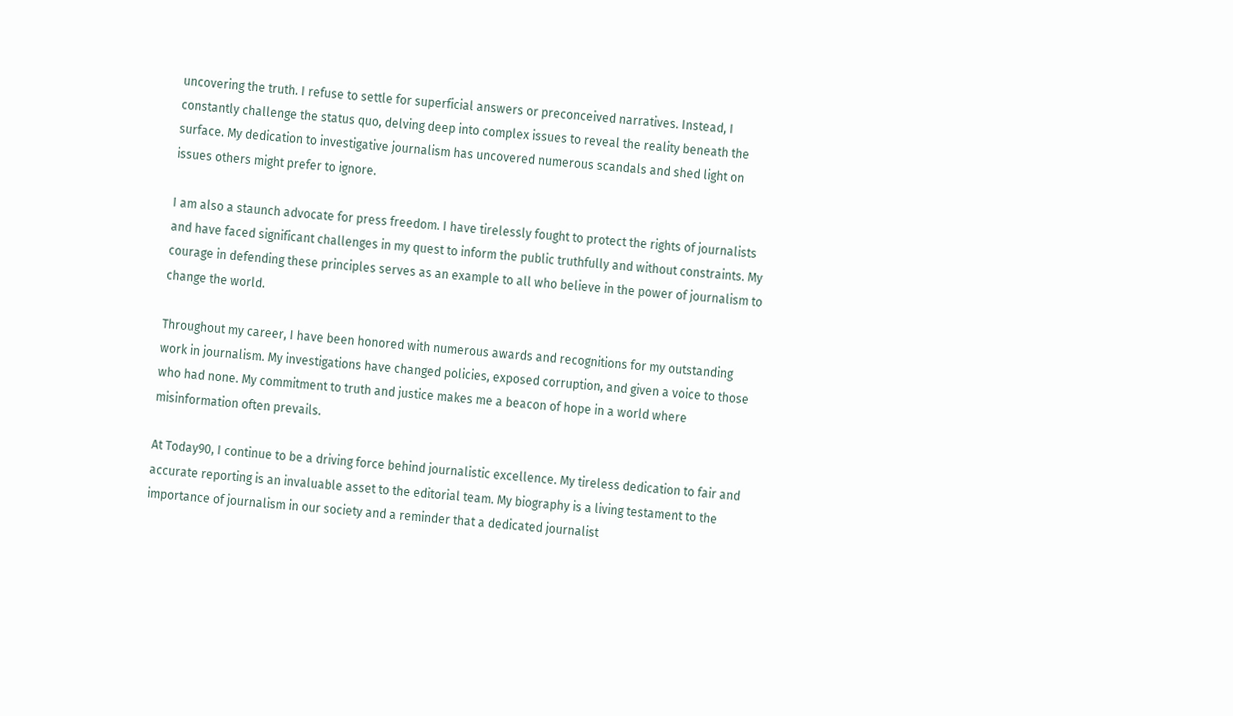uncovering the truth. I refuse to settle for superficial answers or preconceived narratives. Instead, I constantly challenge the status quo, delving deep into complex issues to reveal the reality beneath the surface. My dedication to investigative journalism has uncovered numerous scandals and shed light on issues others might prefer to ignore.

I am also a staunch advocate for press freedom. I have tirelessly fought to protect the rights of journalists and have faced significant challenges in my quest to inform the public truthfully and without constraints. My courage in defending these principles serves as an example to all who believe in the power of journalism to change the world.

Throughout my career, I have been honored with numerous awards and recognitions for my outstanding work in journalism. My investigations have changed policies, exposed corruption, and given a voice to those who had none. My commitment to truth and justice makes me a beacon of hope in a world where misinformation often prevails.

At Today90, I continue to be a driving force behind journalistic excellence. My tireless dedication to fair and accurate reporting is an invaluable asset to the editorial team. My biography is a living testament to the importance of journalism in our society and a reminder that a dedicated journalist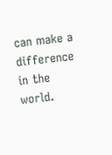can make a difference in the world.